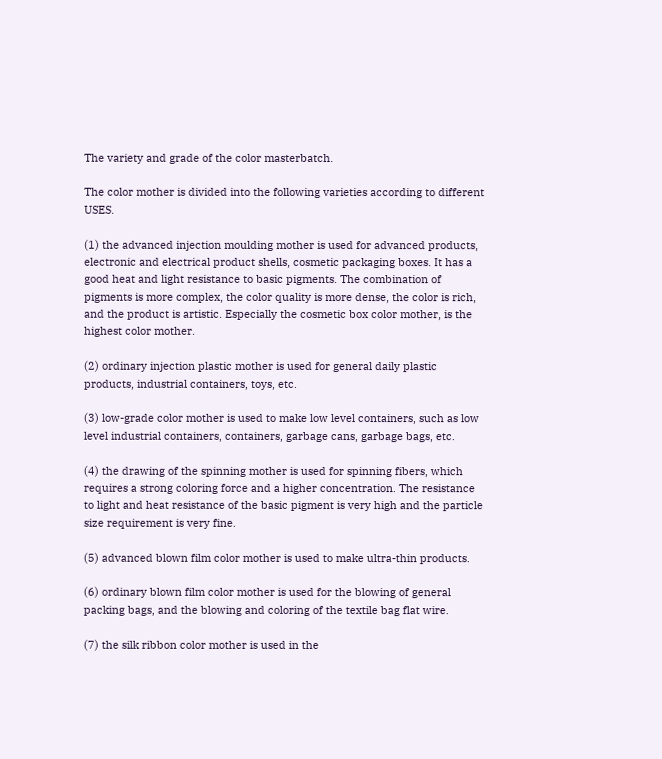The variety and grade of the color masterbatch.

The color mother is divided into the following varieties according to different USES.

(1) the advanced injection moulding mother is used for advanced products, electronic and electrical product shells, cosmetic packaging boxes. It has a good heat and light resistance to basic pigments. The combination of pigments is more complex, the color quality is more dense, the color is rich, and the product is artistic. Especially the cosmetic box color mother, is the highest color mother.

(2) ordinary injection plastic mother is used for general daily plastic products, industrial containers, toys, etc.

(3) low-grade color mother is used to make low level containers, such as low level industrial containers, containers, garbage cans, garbage bags, etc.

(4) the drawing of the spinning mother is used for spinning fibers, which requires a strong coloring force and a higher concentration. The resistance to light and heat resistance of the basic pigment is very high and the particle size requirement is very fine.

(5) advanced blown film color mother is used to make ultra-thin products.

(6) ordinary blown film color mother is used for the blowing of general packing bags, and the blowing and coloring of the textile bag flat wire.

(7) the silk ribbon color mother is used in the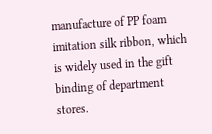manufacture of PP foam imitation silk ribbon, which is widely used in the gift binding of department stores.